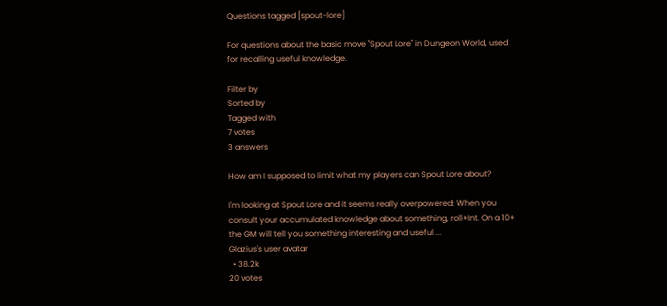Questions tagged [spout-lore]

For questions about the basic move "Spout Lore" in Dungeon World, used for recalling useful knowledge.

Filter by
Sorted by
Tagged with
7 votes
3 answers

How am I supposed to limit what my players can Spout Lore about?

I'm looking at Spout Lore and it seems really overpowered: When you consult your accumulated knowledge about something, roll+Int. On a 10+ the GM will tell you something interesting and useful ...
Glazius's user avatar
  • 38.2k
20 votes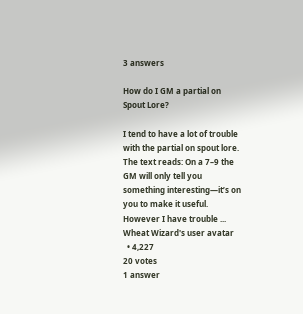3 answers

How do I GM a partial on Spout Lore?

I tend to have a lot of trouble with the partial on spout lore. The text reads: On a 7–9 the GM will only tell you something interesting—it’s on you to make it useful. However I have trouble ...
Wheat Wizard's user avatar
  • 4,227
20 votes
1 answer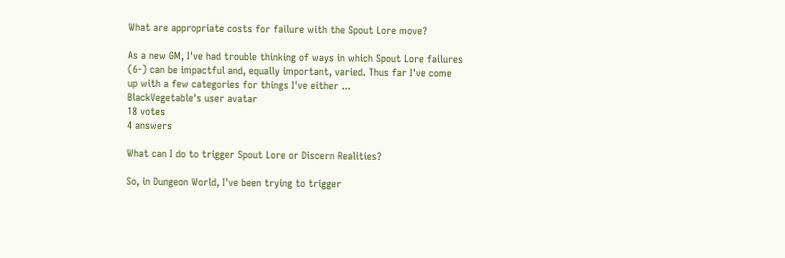What are appropriate costs for failure with the Spout Lore move?

As a new GM, I've had trouble thinking of ways in which Spout Lore failures (6-) can be impactful and, equally important, varied. Thus far I've come up with a few categories for things I've either ...
BlackVegetable's user avatar
18 votes
4 answers

What can I do to trigger Spout Lore or Discern Realities?

So, in Dungeon World, I've been trying to trigger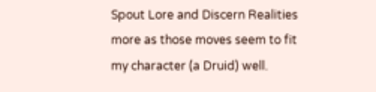Spout Lore and Discern Realities more as those moves seem to fit my character (a Druid) well.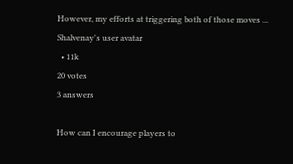However, my efforts at triggering both of those moves ...
Shalvenay's user avatar
  • 11k
20 votes
3 answers

How can I encourage players to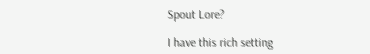Spout Lore?

I have this rich setting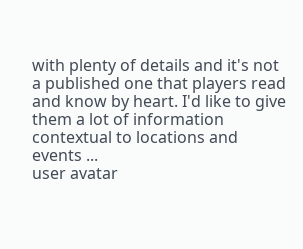with plenty of details and it's not a published one that players read and know by heart. I'd like to give them a lot of information contextual to locations and events ...
user avatar